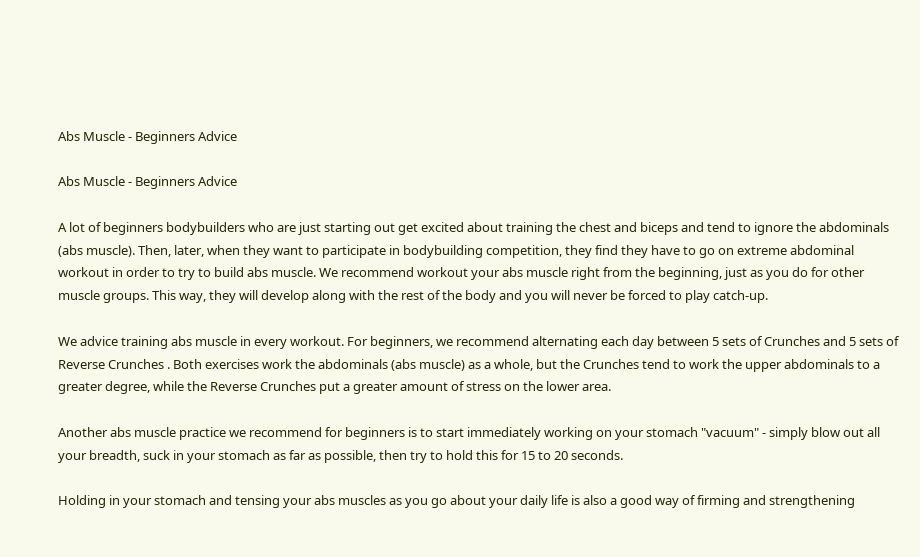Abs Muscle - Beginners Advice

Abs Muscle - Beginners Advice

A lot of beginners bodybuilders who are just starting out get excited about training the chest and biceps and tend to ignore the abdominals (abs muscle). Then, later, when they want to participate in bodybuilding competition, they find they have to go on extreme abdominal workout in order to try to build abs muscle. We recommend workout your abs muscle right from the beginning, just as you do for other muscle groups. This way, they will develop along with the rest of the body and you will never be forced to play catch-up.

We advice training abs muscle in every workout. For beginners, we recommend alternating each day between 5 sets of Crunches and 5 sets of Reverse Crunches . Both exercises work the abdominals (abs muscle) as a whole, but the Crunches tend to work the upper abdominals to a greater degree, while the Reverse Crunches put a greater amount of stress on the lower area.

Another abs muscle practice we recommend for beginners is to start immediately working on your stomach "vacuum" - simply blow out all your breadth, suck in your stomach as far as possible, then try to hold this for 15 to 20 seconds.

Holding in your stomach and tensing your abs muscles as you go about your daily life is also a good way of firming and strengthening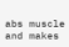abs muscle and makes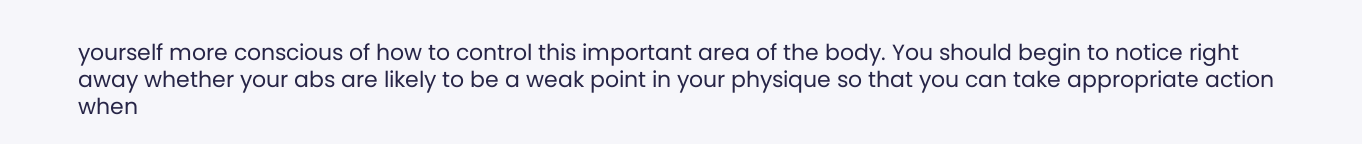yourself more conscious of how to control this important area of the body. You should begin to notice right away whether your abs are likely to be a weak point in your physique so that you can take appropriate action when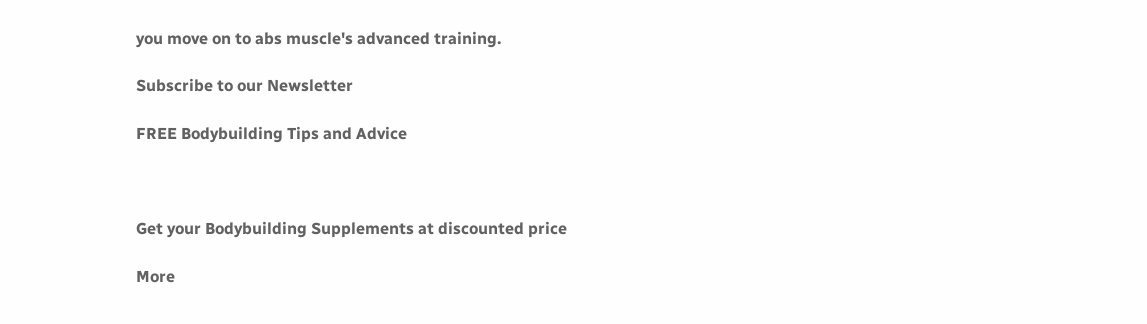you move on to abs muscle's advanced training.

Subscribe to our Newsletter

FREE Bodybuilding Tips and Advice



Get your Bodybuilding Supplements at discounted price

More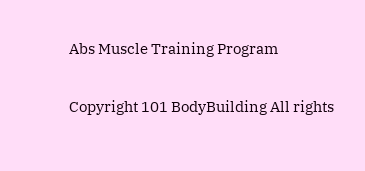Abs Muscle Training Program

Copyright 101 BodyBuilding All rights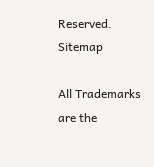Reserved. Sitemap

All Trademarks are the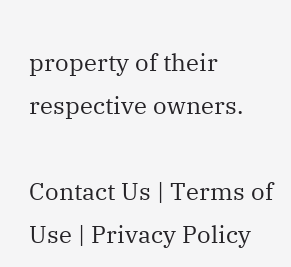property of their respective owners.

Contact Us | Terms of Use | Privacy Policy